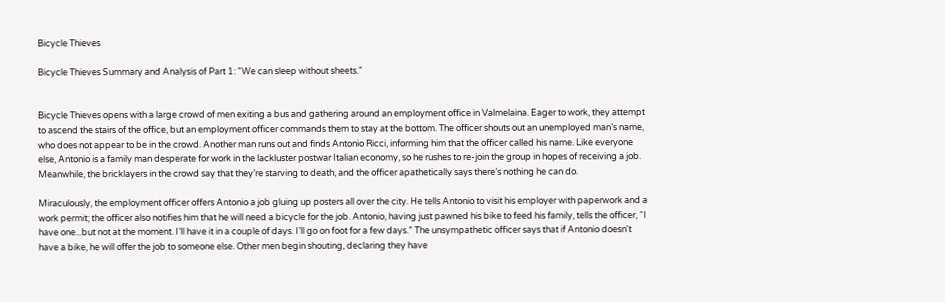Bicycle Thieves

Bicycle Thieves Summary and Analysis of Part 1: "We can sleep without sheets."


Bicycle Thieves opens with a large crowd of men exiting a bus and gathering around an employment office in Valmelaina. Eager to work, they attempt to ascend the stairs of the office, but an employment officer commands them to stay at the bottom. The officer shouts out an unemployed man’s name, who does not appear to be in the crowd. Another man runs out and finds Antonio Ricci, informing him that the officer called his name. Like everyone else, Antonio is a family man desperate for work in the lackluster postwar Italian economy, so he rushes to re-join the group in hopes of receiving a job. Meanwhile, the bricklayers in the crowd say that they’re starving to death, and the officer apathetically says there’s nothing he can do.

Miraculously, the employment officer offers Antonio a job gluing up posters all over the city. He tells Antonio to visit his employer with paperwork and a work permit; the officer also notifies him that he will need a bicycle for the job. Antonio, having just pawned his bike to feed his family, tells the officer, “I have one...but not at the moment. I’ll have it in a couple of days. I’ll go on foot for a few days.” The unsympathetic officer says that if Antonio doesn't have a bike, he will offer the job to someone else. Other men begin shouting, declaring they have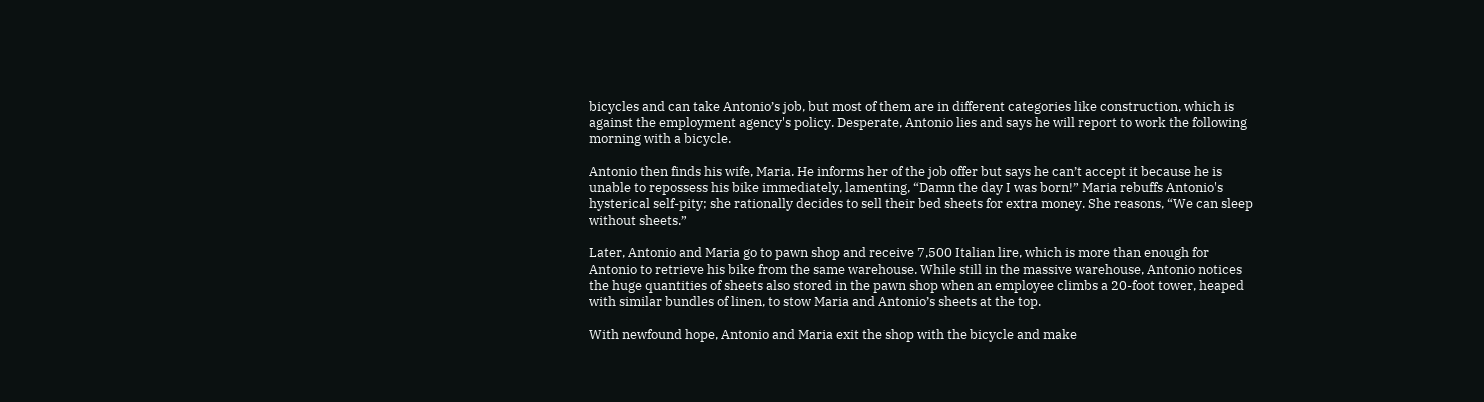bicycles and can take Antonio’s job, but most of them are in different categories like construction, which is against the employment agency's policy. Desperate, Antonio lies and says he will report to work the following morning with a bicycle.

Antonio then finds his wife, Maria. He informs her of the job offer but says he can’t accept it because he is unable to repossess his bike immediately, lamenting, “Damn the day I was born!” Maria rebuffs Antonio's hysterical self-pity; she rationally decides to sell their bed sheets for extra money. She reasons, “We can sleep without sheets.”

Later, Antonio and Maria go to pawn shop and receive 7,500 Italian lire, which is more than enough for Antonio to retrieve his bike from the same warehouse. While still in the massive warehouse, Antonio notices the huge quantities of sheets also stored in the pawn shop when an employee climbs a 20-foot tower, heaped with similar bundles of linen, to stow Maria and Antonio’s sheets at the top.

With newfound hope, Antonio and Maria exit the shop with the bicycle and make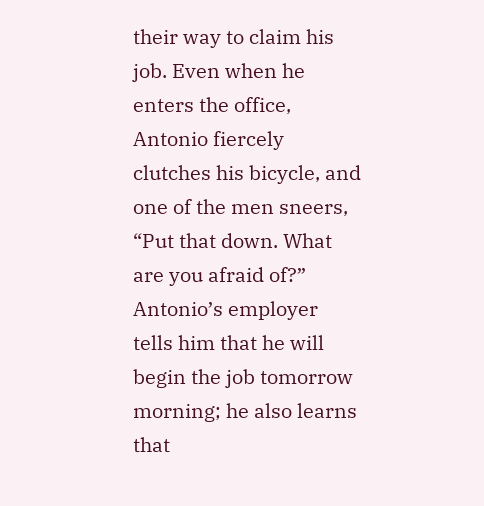their way to claim his job. Even when he enters the office, Antonio fiercely clutches his bicycle, and one of the men sneers, “Put that down. What are you afraid of?” Antonio’s employer tells him that he will begin the job tomorrow morning; he also learns that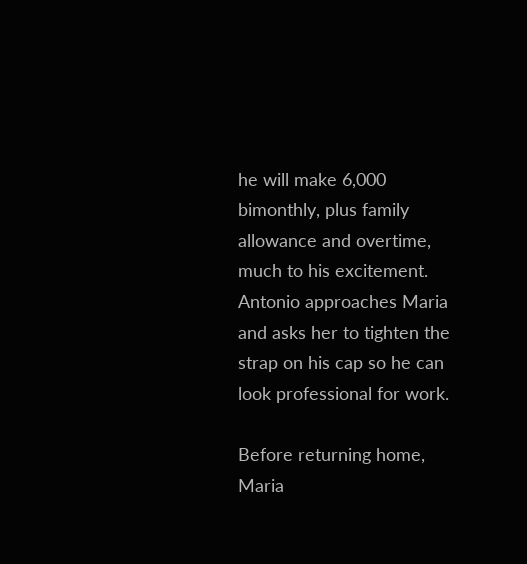he will make 6,000 bimonthly, plus family allowance and overtime, much to his excitement. Antonio approaches Maria and asks her to tighten the strap on his cap so he can look professional for work.

Before returning home, Maria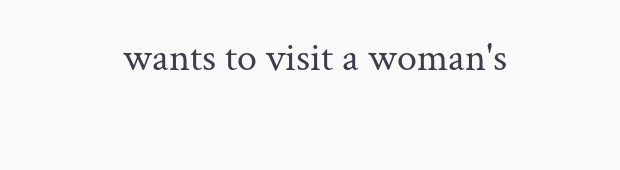wants to visit a woman's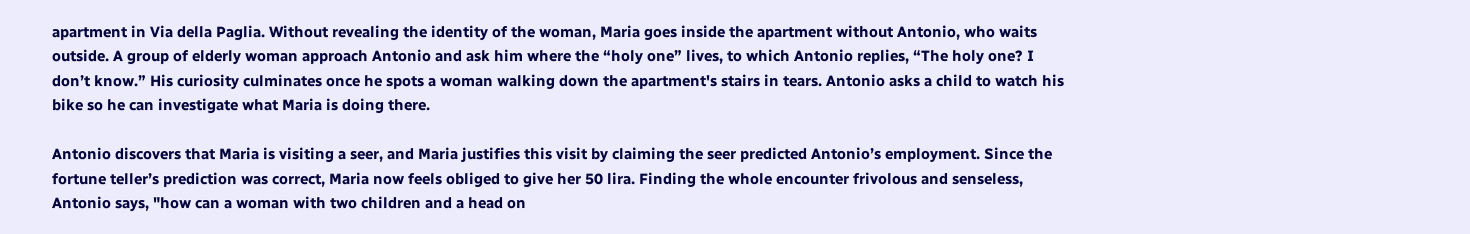apartment in Via della Paglia. Without revealing the identity of the woman, Maria goes inside the apartment without Antonio, who waits outside. A group of elderly woman approach Antonio and ask him where the “holy one” lives, to which Antonio replies, “The holy one? I don’t know.” His curiosity culminates once he spots a woman walking down the apartment's stairs in tears. Antonio asks a child to watch his bike so he can investigate what Maria is doing there.

Antonio discovers that Maria is visiting a seer, and Maria justifies this visit by claiming the seer predicted Antonio’s employment. Since the fortune teller’s prediction was correct, Maria now feels obliged to give her 50 lira. Finding the whole encounter frivolous and senseless, Antonio says, "how can a woman with two children and a head on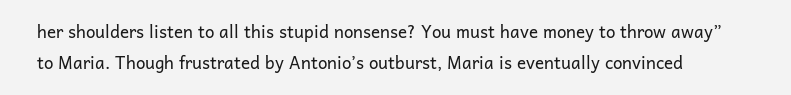her shoulders listen to all this stupid nonsense? You must have money to throw away” to Maria. Though frustrated by Antonio’s outburst, Maria is eventually convinced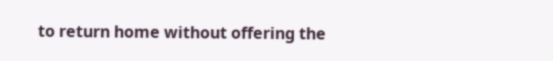to return home without offering the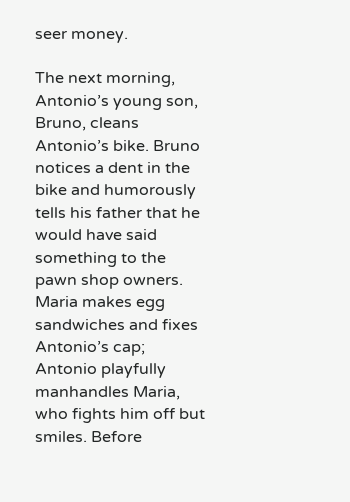seer money.

The next morning, Antonio’s young son, Bruno, cleans Antonio’s bike. Bruno notices a dent in the bike and humorously tells his father that he would have said something to the pawn shop owners. Maria makes egg sandwiches and fixes Antonio’s cap; Antonio playfully manhandles Maria, who fights him off but smiles. Before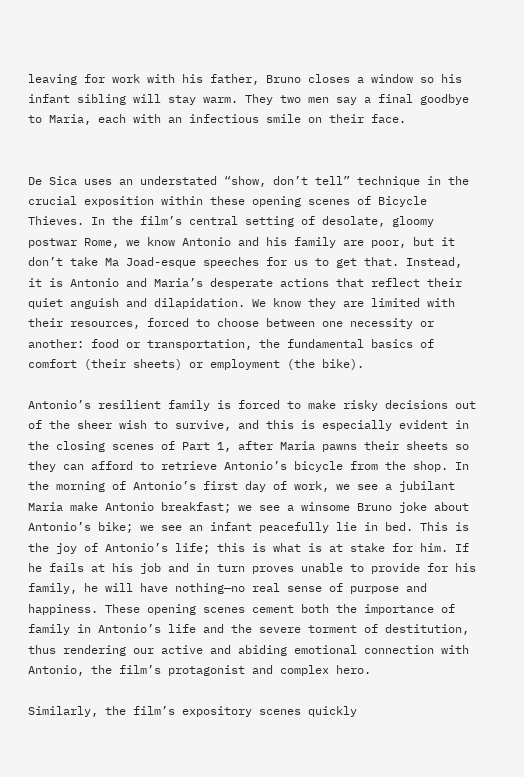leaving for work with his father, Bruno closes a window so his infant sibling will stay warm. They two men say a final goodbye to Maria, each with an infectious smile on their face.


De Sica uses an understated “show, don’t tell” technique in the crucial exposition within these opening scenes of Bicycle Thieves. In the film’s central setting of desolate, gloomy postwar Rome, we know Antonio and his family are poor, but it don’t take Ma Joad-esque speeches for us to get that. Instead, it is Antonio and Maria’s desperate actions that reflect their quiet anguish and dilapidation. We know they are limited with their resources, forced to choose between one necessity or another: food or transportation, the fundamental basics of comfort (their sheets) or employment (the bike).

Antonio’s resilient family is forced to make risky decisions out of the sheer wish to survive, and this is especially evident in the closing scenes of Part 1, after Maria pawns their sheets so they can afford to retrieve Antonio’s bicycle from the shop. In the morning of Antonio’s first day of work, we see a jubilant Maria make Antonio breakfast; we see a winsome Bruno joke about Antonio’s bike; we see an infant peacefully lie in bed. This is the joy of Antonio’s life; this is what is at stake for him. If he fails at his job and in turn proves unable to provide for his family, he will have nothing—no real sense of purpose and happiness. These opening scenes cement both the importance of family in Antonio’s life and the severe torment of destitution, thus rendering our active and abiding emotional connection with Antonio, the film’s protagonist and complex hero.

Similarly, the film’s expository scenes quickly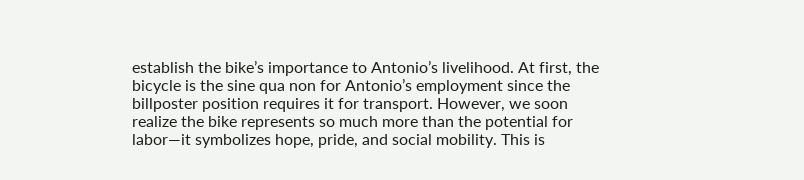establish the bike’s importance to Antonio’s livelihood. At first, the bicycle is the sine qua non for Antonio’s employment since the billposter position requires it for transport. However, we soon realize the bike represents so much more than the potential for labor—it symbolizes hope, pride, and social mobility. This is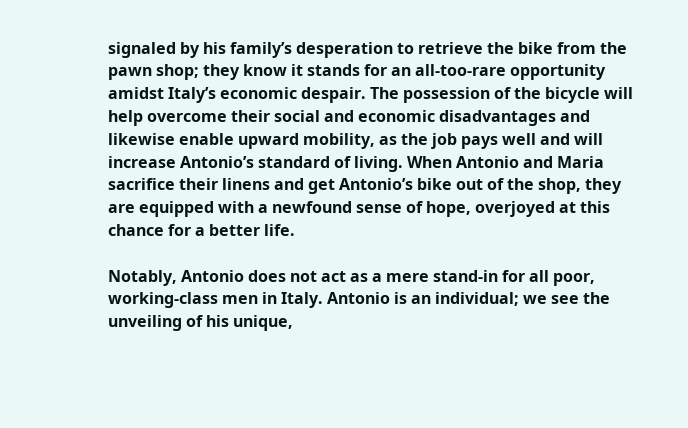signaled by his family’s desperation to retrieve the bike from the pawn shop; they know it stands for an all-too-rare opportunity amidst Italy’s economic despair. The possession of the bicycle will help overcome their social and economic disadvantages and likewise enable upward mobility, as the job pays well and will increase Antonio’s standard of living. When Antonio and Maria sacrifice their linens and get Antonio’s bike out of the shop, they are equipped with a newfound sense of hope, overjoyed at this chance for a better life.

Notably, Antonio does not act as a mere stand-in for all poor, working-class men in Italy. Antonio is an individual; we see the unveiling of his unique,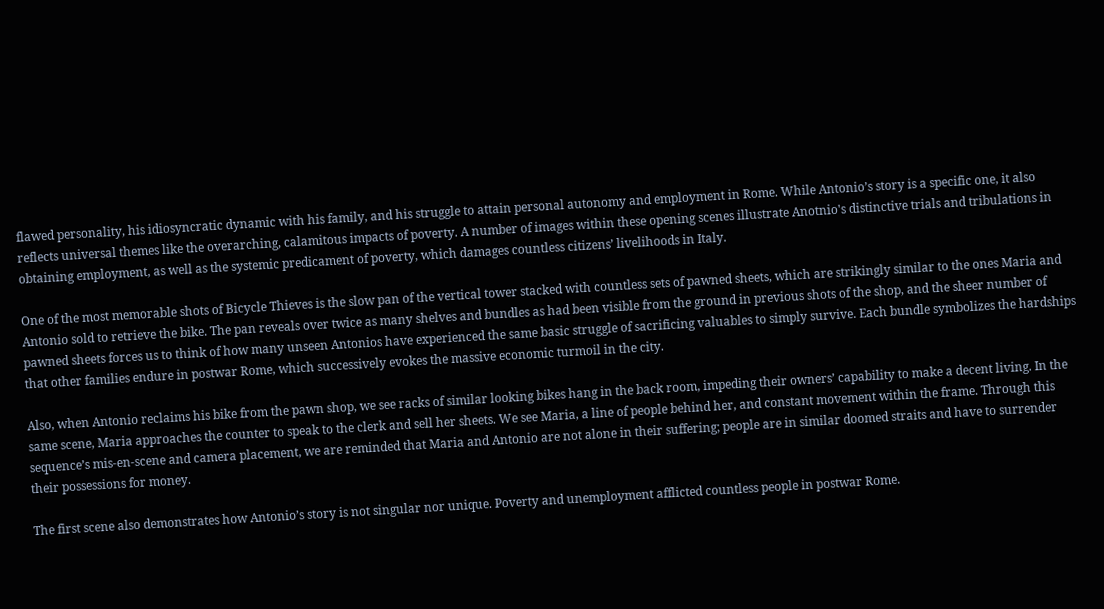flawed personality, his idiosyncratic dynamic with his family, and his struggle to attain personal autonomy and employment in Rome. While Antonio’s story is a specific one, it also reflects universal themes like the overarching, calamitous impacts of poverty. A number of images within these opening scenes illustrate Anotnio's distinctive trials and tribulations in obtaining employment, as well as the systemic predicament of poverty, which damages countless citizens’ livelihoods in Italy.

One of the most memorable shots of Bicycle Thieves is the slow pan of the vertical tower stacked with countless sets of pawned sheets, which are strikingly similar to the ones Maria and Antonio sold to retrieve the bike. The pan reveals over twice as many shelves and bundles as had been visible from the ground in previous shots of the shop, and the sheer number of pawned sheets forces us to think of how many unseen Antonios have experienced the same basic struggle of sacrificing valuables to simply survive. Each bundle symbolizes the hardships that other families endure in postwar Rome, which successively evokes the massive economic turmoil in the city.

Also, when Antonio reclaims his bike from the pawn shop, we see racks of similar looking bikes hang in the back room, impeding their owners’ capability to make a decent living. In the same scene, Maria approaches the counter to speak to the clerk and sell her sheets. We see Maria, a line of people behind her, and constant movement within the frame. Through this sequence’s mis-en-scene and camera placement, we are reminded that Maria and Antonio are not alone in their suffering; people are in similar doomed straits and have to surrender their possessions for money.

The first scene also demonstrates how Antonio’s story is not singular nor unique. Poverty and unemployment afflicted countless people in postwar Rome.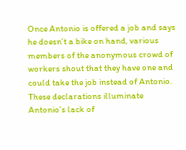Once Antonio is offered a job and says he doesn’t a bike on hand, various members of the anonymous crowd of workers shout that they have one and could take the job instead of Antonio. These declarations illuminate Antonio’s lack of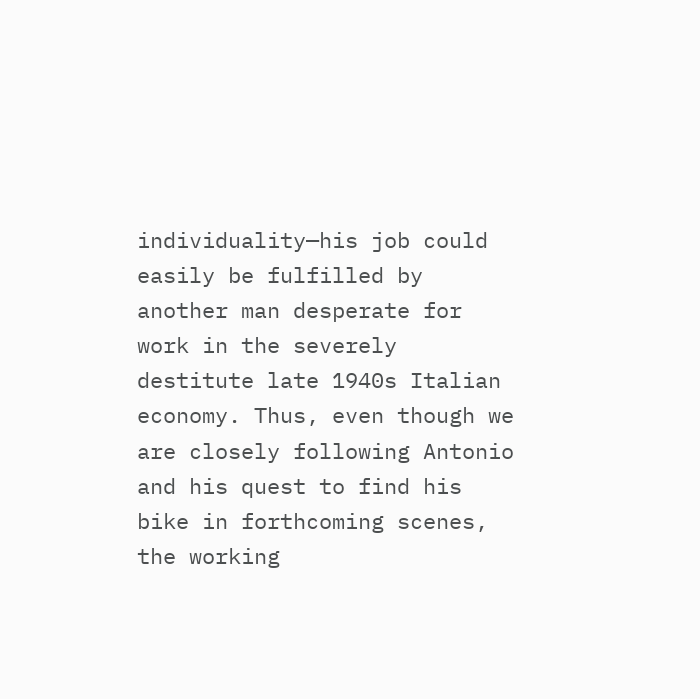individuality—his job could easily be fulfilled by another man desperate for work in the severely destitute late 1940s Italian economy. Thus, even though we are closely following Antonio and his quest to find his bike in forthcoming scenes, the working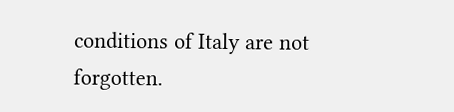conditions of Italy are not forgotten.